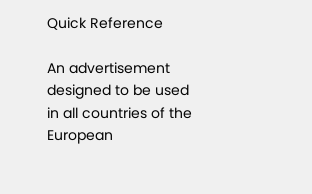Quick Reference

An advertisement designed to be used in all countries of the European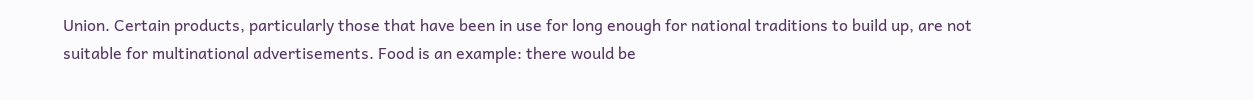Union. Certain products, particularly those that have been in use for long enough for national traditions to build up, are not suitable for multinational advertisements. Food is an example: there would be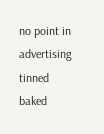no point in advertising tinned baked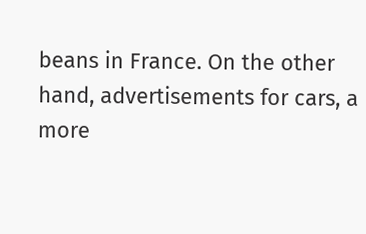beans in France. On the other hand, advertisements for cars, a more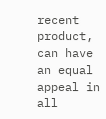recent product, can have an equal appeal in all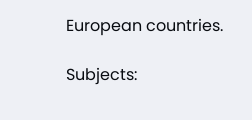European countries.

Subjects: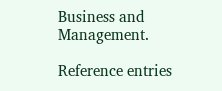Business and Management.

Reference entries